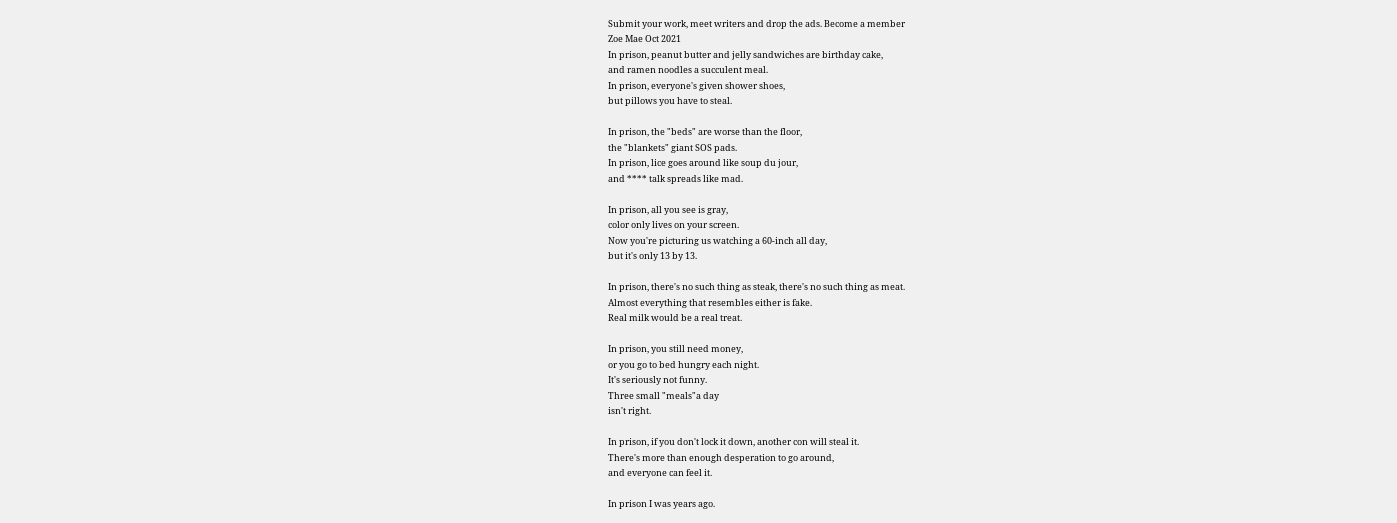Submit your work, meet writers and drop the ads. Become a member
Zoe Mae Oct 2021
In prison, peanut butter and jelly sandwiches are birthday cake,
and ramen noodles a succulent meal.
In prison, everyone's given shower shoes,
but pillows you have to steal.

In prison, the "beds" are worse than the floor,
the "blankets" giant SOS pads.
In prison, lice goes around like soup du jour,
and **** talk spreads like mad.

In prison, all you see is gray,
color only lives on your screen.
Now you're picturing us watching a 60-inch all day,
but it's only 13 by 13.

In prison, there's no such thing as steak, there's no such thing as meat.
Almost everything that resembles either is fake.
Real milk would be a real treat.

In prison, you still need money,
or you go to bed hungry each night.
It's seriously not funny.
Three small "meals"a day
isn't right.

In prison, if you don't lock it down, another con will steal it.
There's more than enough desperation to go around,
and everyone can feel it.

In prison I was years ago.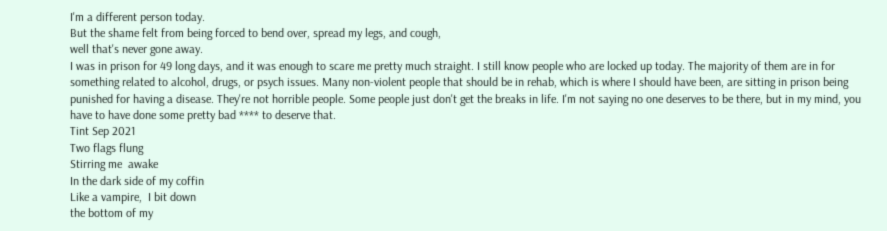I'm a different person today.
But the shame felt from being forced to bend over, spread my legs, and cough,
well that's never gone away.
I was in prison for 49 long days, and it was enough to scare me pretty much straight. I still know people who are locked up today. The majority of them are in for something related to alcohol, drugs, or psych issues. Many non-violent people that should be in rehab, which is where I should have been, are sitting in prison being punished for having a disease. They're not horrible people. Some people just don't get the breaks in life. I'm not saying no one deserves to be there, but in my mind, you have to have done some pretty bad **** to deserve that.
Tint Sep 2021
Two flags flung
Stirring me  awake
In the dark side of my coffin
Like a vampire,  I bit down
the bottom of my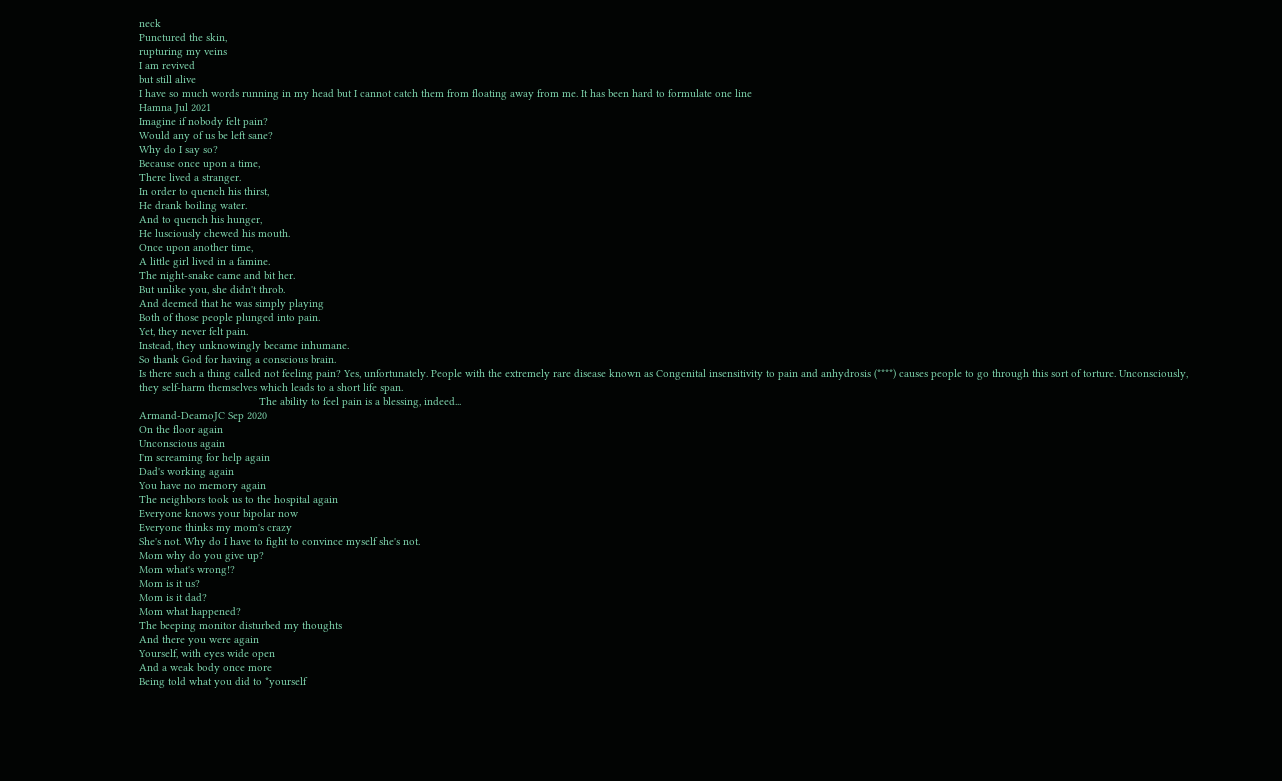neck
Punctured the skin,
rupturing my veins
I am revived
but still alive
I have so much words running in my head but I cannot catch them from floating away from me. It has been hard to formulate one line
Hamna Jul 2021
Imagine if nobody felt pain?
Would any of us be left sane?
Why do I say so?
Because once upon a time,
There lived a stranger.
In order to quench his thirst,
He drank boiling water.
And to quench his hunger,
He lusciously chewed his mouth.
Once upon another time,
A little girl lived in a famine.
The night-snake came and bit her.
But unlike you, she didn't throb.
And deemed that he was simply playing
Both of those people plunged into pain.
Yet, they never felt pain.
Instead, they unknowingly became inhumane.
So thank God for having a conscious brain.
Is there such a thing called not feeling pain? Yes, unfortunately. People with the extremely rare disease known as Congenital insensitivity to pain and anhydrosis (****) causes people to go through this sort of torture. Unconsciously, they self-harm themselves which leads to a short life span.
                                        The ability to feel pain is a blessing, indeed...
Armand-DeamoJC Sep 2020
On the floor again
Unconscious again
I'm screaming for help again
Dad's working again
You have no memory again
The neighbors took us to the hospital again
Everyone knows your bipolar now
Everyone thinks my mom's crazy
She's not. Why do I have to fight to convince myself she's not.
Mom why do you give up?
Mom what's wrong!?
Mom is it us?
Mom is it dad?
Mom what happened?
The beeping monitor disturbed my thoughts
And there you were again
Yourself, with eyes wide open
And a weak body once more
Being told what you did to *yourself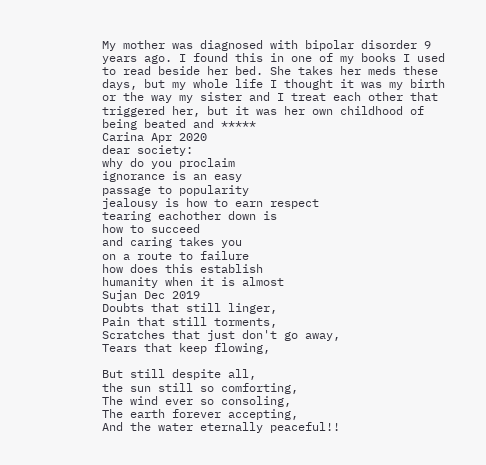My mother was diagnosed with bipolar disorder 9 years ago. I found this in one of my books I used to read beside her bed. She takes her meds these days, but my whole life I thought it was my birth or the way my sister and I treat each other that triggered her, but it was her own childhood of being beated and *****
Carina Apr 2020
dear society:
why do you proclaim
ignorance is an easy
passage to popularity
jealousy is how to earn respect
tearing eachother down is
how to succeed
and caring takes you
on a route to failure
how does this establish
humanity when it is almost
Sujan Dec 2019
Doubts that still linger,
Pain that still torments,
Scratches that just don't go away,
Tears that keep flowing,

But still despite all,
the sun still so comforting,
The wind ever so consoling,
The earth forever accepting,
And the water eternally peaceful!!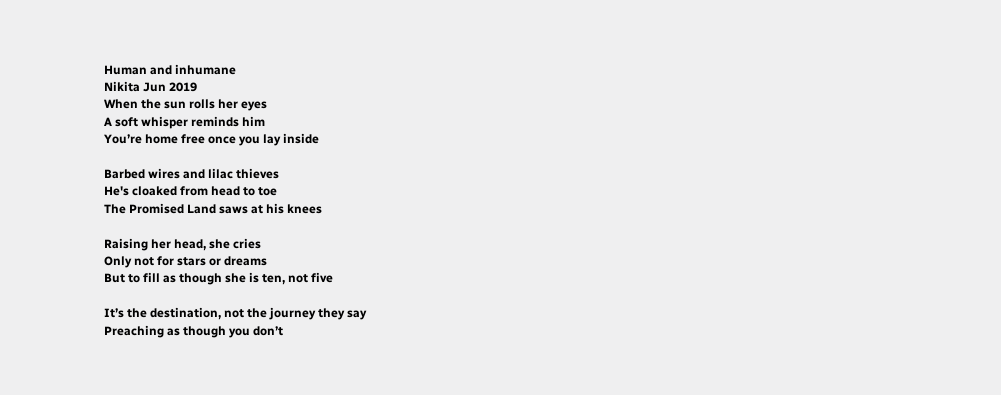Human and inhumane
Nikita Jun 2019
When the sun rolls her eyes
A soft whisper reminds him
You’re home free once you lay inside

Barbed wires and lilac thieves
He's cloaked from head to toe
The Promised Land saws at his knees

Raising her head, she cries
Only not for stars or dreams
But to fill as though she is ten, not five

It’s the destination, not the journey they say
Preaching as though you don’t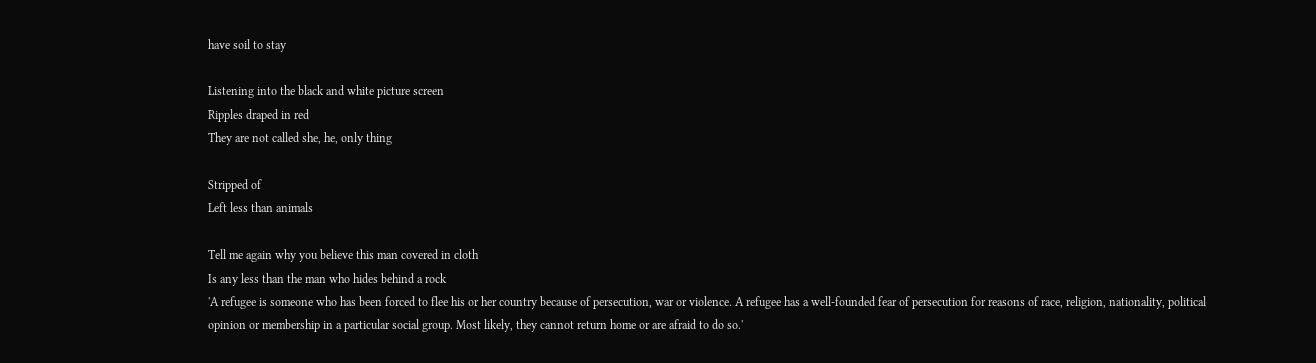have soil to stay

Listening into the black and white picture screen
Ripples draped in red
They are not called she, he, only thing

Stripped of
Left less than animals

Tell me again why you believe this man covered in cloth
Is any less than the man who hides behind a rock
'A refugee is someone who has been forced to flee his or her country because of persecution, war or violence. A refugee has a well-founded fear of persecution for reasons of race, religion, nationality, political opinion or membership in a particular social group. Most likely, they cannot return home or are afraid to do so.'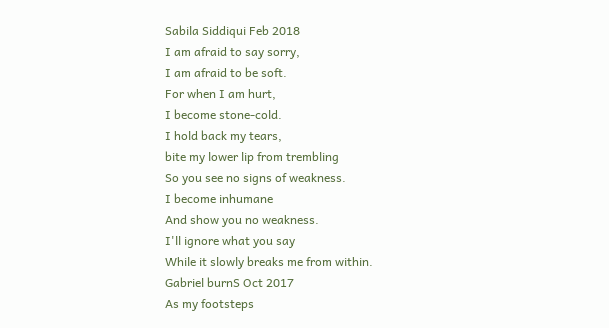Sabila Siddiqui Feb 2018
I am afraid to say sorry,
I am afraid to be soft.
For when I am hurt,
I become stone-cold.
I hold back my tears,
bite my lower lip from trembling
So you see no signs of weakness.
I become inhumane
And show you no weakness.
I'll ignore what you say
While it slowly breaks me from within.
Gabriel burnS Oct 2017
As my footsteps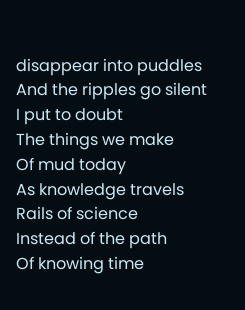disappear into puddles
And the ripples go silent
I put to doubt
The things we make
Of mud today
As knowledge travels
Rails of science
Instead of the path
Of knowing time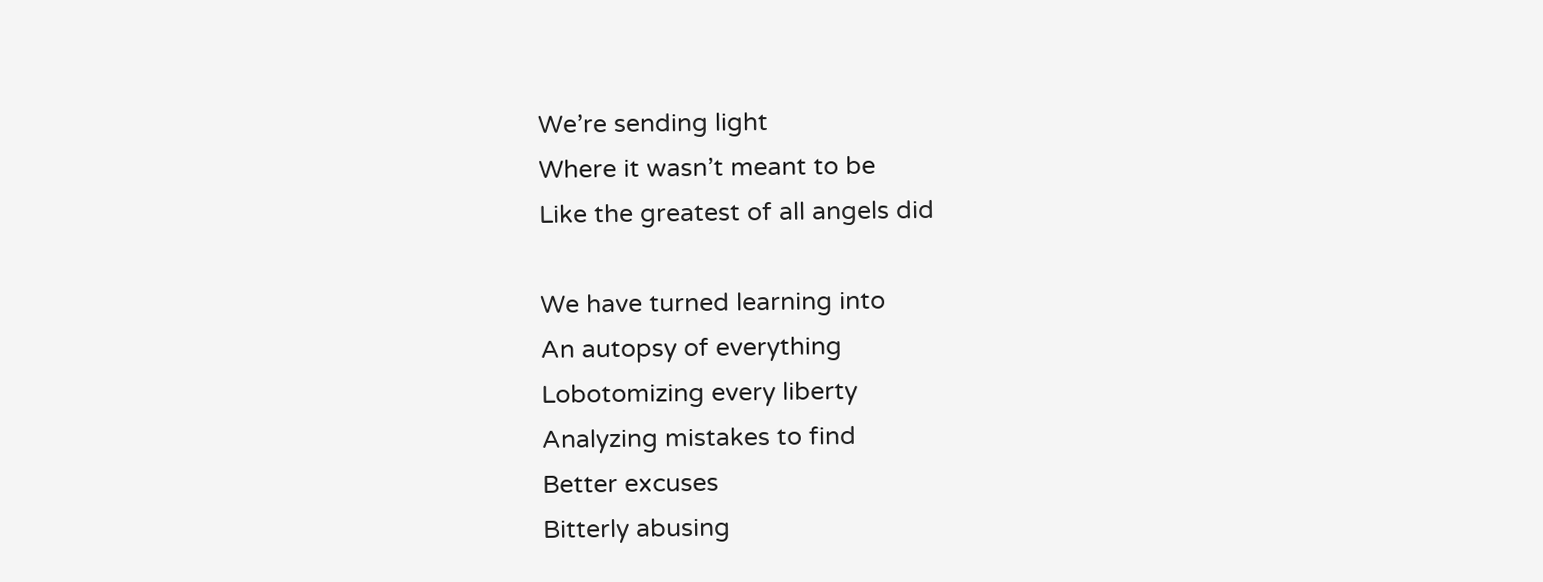We’re sending light
Where it wasn’t meant to be
Like the greatest of all angels did

We have turned learning into
An autopsy of everything
Lobotomizing every liberty
Analyzing mistakes to find
Better excuses
Bitterly abusing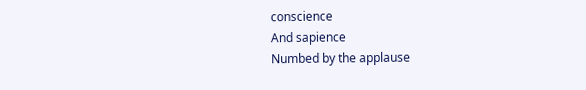conscience
And sapience
Numbed by the applause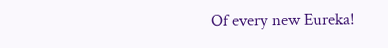Of every new Eureka!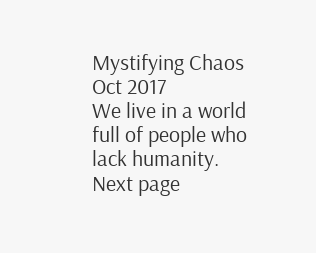Mystifying Chaos Oct 2017
We live in a world full of people who lack humanity.
Next page